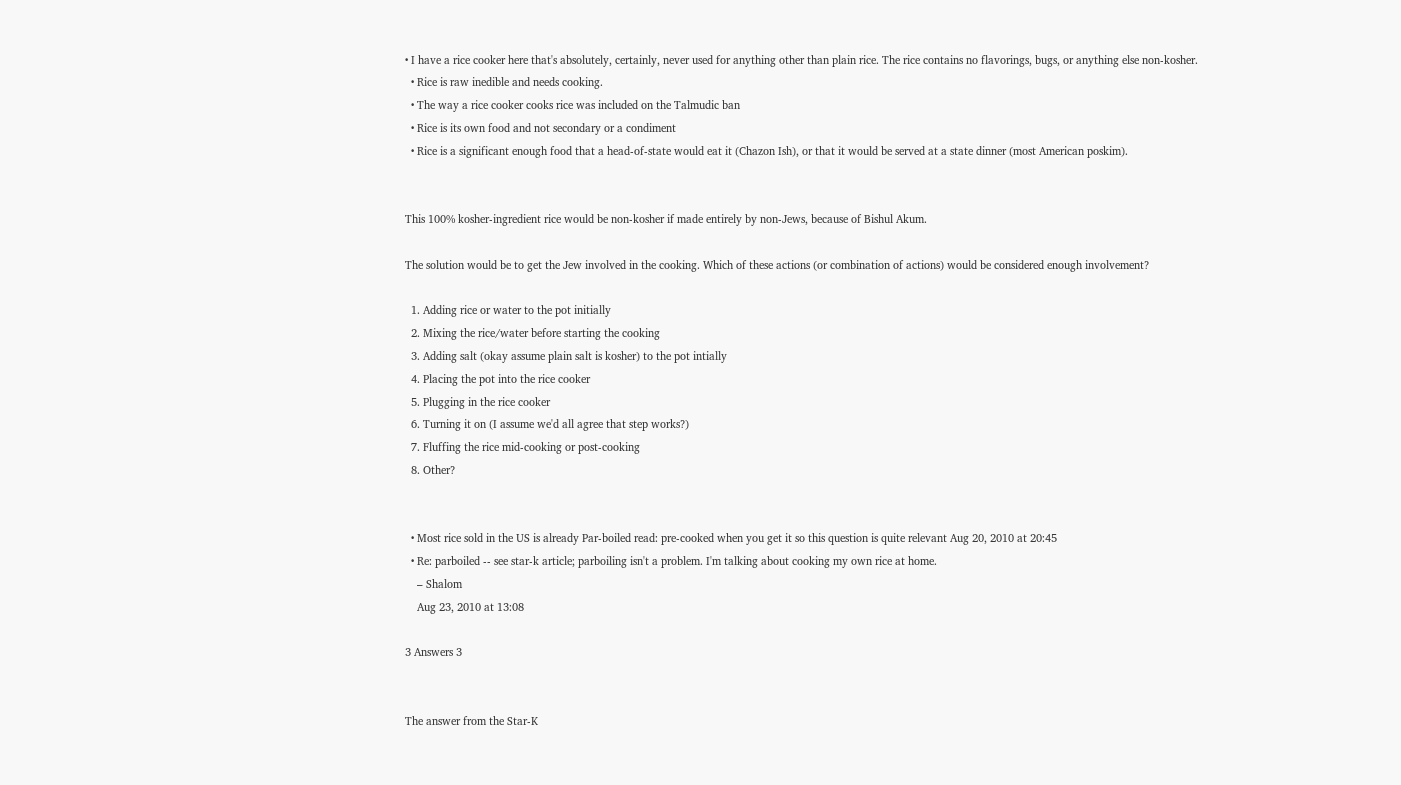• I have a rice cooker here that's absolutely, certainly, never used for anything other than plain rice. The rice contains no flavorings, bugs, or anything else non-kosher.
  • Rice is raw inedible and needs cooking.
  • The way a rice cooker cooks rice was included on the Talmudic ban
  • Rice is its own food and not secondary or a condiment
  • Rice is a significant enough food that a head-of-state would eat it (Chazon Ish), or that it would be served at a state dinner (most American poskim).


This 100% kosher-ingredient rice would be non-kosher if made entirely by non-Jews, because of Bishul Akum.

The solution would be to get the Jew involved in the cooking. Which of these actions (or combination of actions) would be considered enough involvement?

  1. Adding rice or water to the pot initially
  2. Mixing the rice/water before starting the cooking
  3. Adding salt (okay assume plain salt is kosher) to the pot intially
  4. Placing the pot into the rice cooker
  5. Plugging in the rice cooker
  6. Turning it on (I assume we'd all agree that step works?)
  7. Fluffing the rice mid-cooking or post-cooking
  8. Other?


  • Most rice sold in the US is already Par-boiled read: pre-cooked when you get it so this question is quite relevant Aug 20, 2010 at 20:45
  • Re: parboiled -- see star-k article; parboiling isn't a problem. I'm talking about cooking my own rice at home.
    – Shalom
    Aug 23, 2010 at 13:08

3 Answers 3


The answer from the Star-K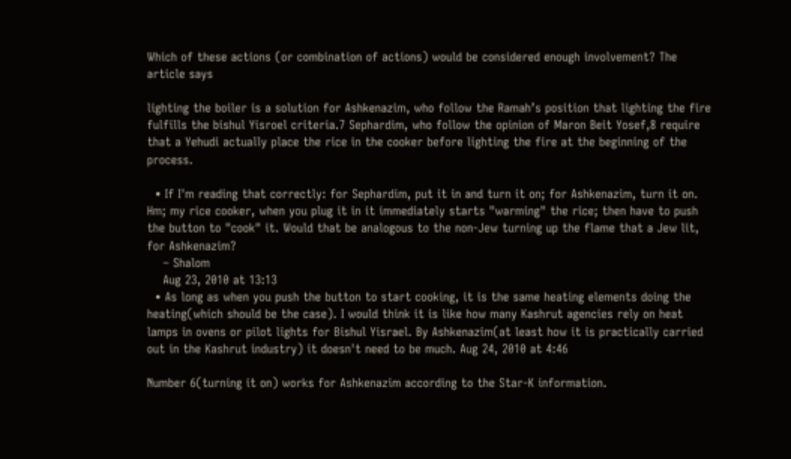Which of these actions (or combination of actions) would be considered enough involvement? The article says

lighting the boiler is a solution for Ashkenazim, who follow the Ramah’s position that lighting the fire fulfills the bishul Yisroel criteria.7 Sephardim, who follow the opinion of Maron Beit Yosef,8 require that a Yehudi actually place the rice in the cooker before lighting the fire at the beginning of the process.

  • If I'm reading that correctly: for Sephardim, put it in and turn it on; for Ashkenazim, turn it on. Hm; my rice cooker, when you plug it in it immediately starts "warming" the rice; then have to push the button to "cook" it. Would that be analogous to the non-Jew turning up the flame that a Jew lit, for Ashkenazim?
    – Shalom
    Aug 23, 2010 at 13:13
  • As long as when you push the button to start cooking, it is the same heating elements doing the heating(which should be the case). I would think it is like how many Kashrut agencies rely on heat lamps in ovens or pilot lights for Bishul Yisrael. By Ashkenazim(at least how it is practically carried out in the Kashrut industry) it doesn't need to be much. Aug 24, 2010 at 4:46

Number 6(turning it on) works for Ashkenazim according to the Star-K information.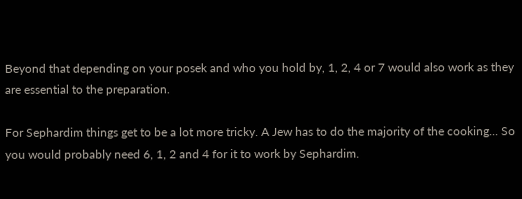Beyond that depending on your posek and who you hold by, 1, 2, 4 or 7 would also work as they are essential to the preparation.

For Sephardim things get to be a lot more tricky. A Jew has to do the majority of the cooking... So you would probably need 6, 1, 2 and 4 for it to work by Sephardim.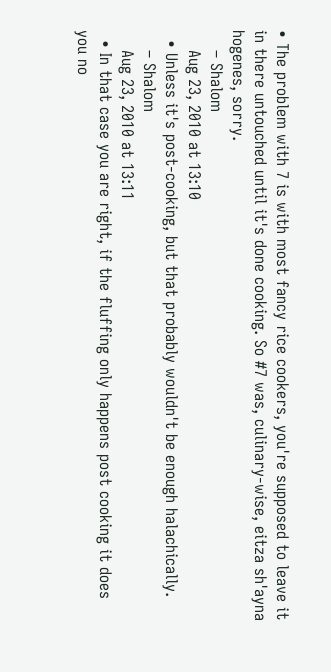• The problem with 7 is with most fancy rice cookers, you're supposed to leave it in there untouched until it's done cooking. So #7 was, culinary-wise, eitza sh'ayna hogenes, sorry.
    – Shalom
    Aug 23, 2010 at 13:10
  • Unless it's post-cooking, but that probably wouldn't be enough halachically.
    – Shalom
    Aug 23, 2010 at 13:11
  • In that case you are right, if the fluffing only happens post cooking it does you no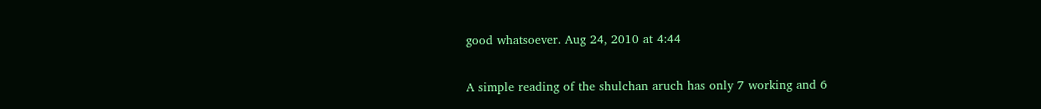good whatsoever. Aug 24, 2010 at 4:44

A simple reading of the shulchan aruch has only 7 working and 6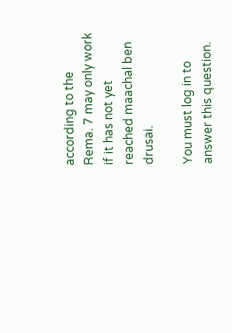according to the Rema. 7 may only work if it has not yet reached maachal ben drusai.

You must log in to answer this question.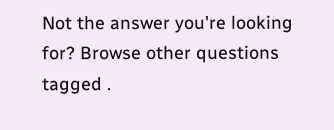Not the answer you're looking for? Browse other questions tagged .